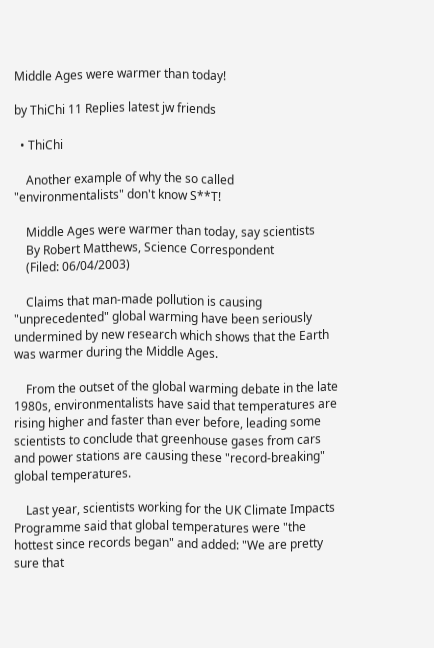Middle Ages were warmer than today!

by ThiChi 11 Replies latest jw friends

  • ThiChi

    Another example of why the so called "environmentalists" don't know S**T!

    Middle Ages were warmer than today, say scientists
    By Robert Matthews, Science Correspondent
    (Filed: 06/04/2003)

    Claims that man-made pollution is causing "unprecedented" global warming have been seriously undermined by new research which shows that the Earth was warmer during the Middle Ages.

    From the outset of the global warming debate in the late 1980s, environmentalists have said that temperatures are rising higher and faster than ever before, leading some scientists to conclude that greenhouse gases from cars and power stations are causing these "record-breaking" global temperatures.

    Last year, scientists working for the UK Climate Impacts Programme said that global temperatures were "the hottest since records began" and added: "We are pretty sure that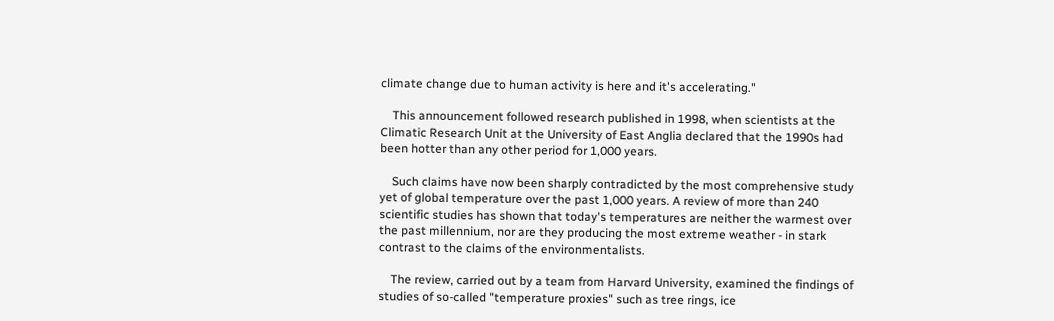climate change due to human activity is here and it's accelerating."

    This announcement followed research published in 1998, when scientists at the Climatic Research Unit at the University of East Anglia declared that the 1990s had been hotter than any other period for 1,000 years.

    Such claims have now been sharply contradicted by the most comprehensive study yet of global temperature over the past 1,000 years. A review of more than 240 scientific studies has shown that today's temperatures are neither the warmest over the past millennium, nor are they producing the most extreme weather - in stark contrast to the claims of the environmentalists.

    The review, carried out by a team from Harvard University, examined the findings of studies of so-called "temperature proxies" such as tree rings, ice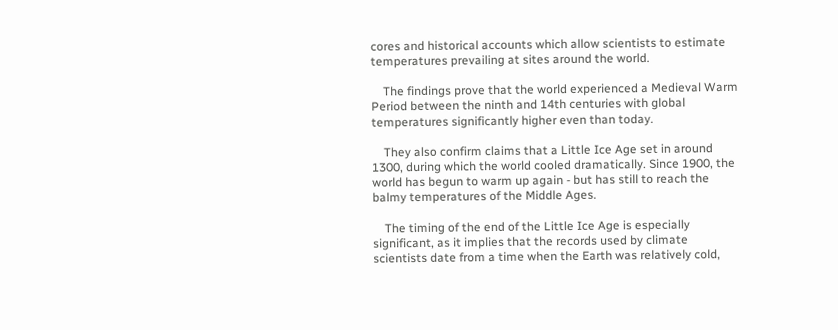cores and historical accounts which allow scientists to estimate temperatures prevailing at sites around the world.

    The findings prove that the world experienced a Medieval Warm Period between the ninth and 14th centuries with global temperatures significantly higher even than today.

    They also confirm claims that a Little Ice Age set in around 1300, during which the world cooled dramatically. Since 1900, the world has begun to warm up again - but has still to reach the balmy temperatures of the Middle Ages.

    The timing of the end of the Little Ice Age is especially significant, as it implies that the records used by climate scientists date from a time when the Earth was relatively cold,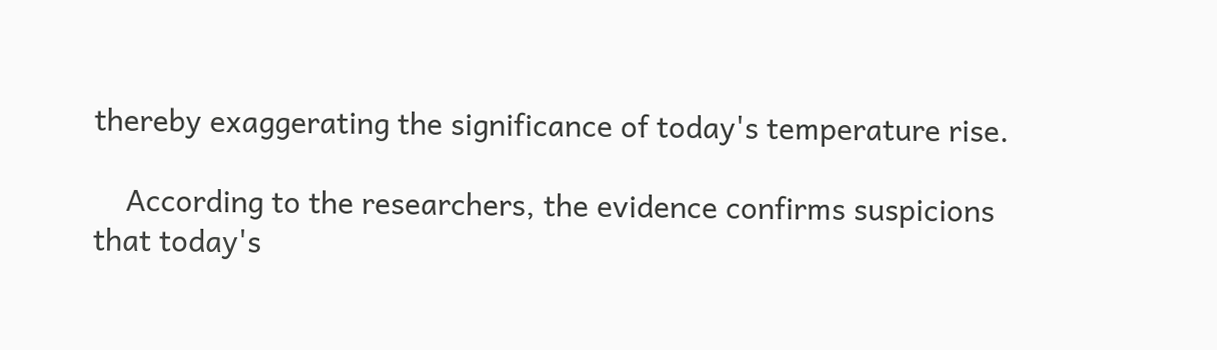thereby exaggerating the significance of today's temperature rise.

    According to the researchers, the evidence confirms suspicions that today's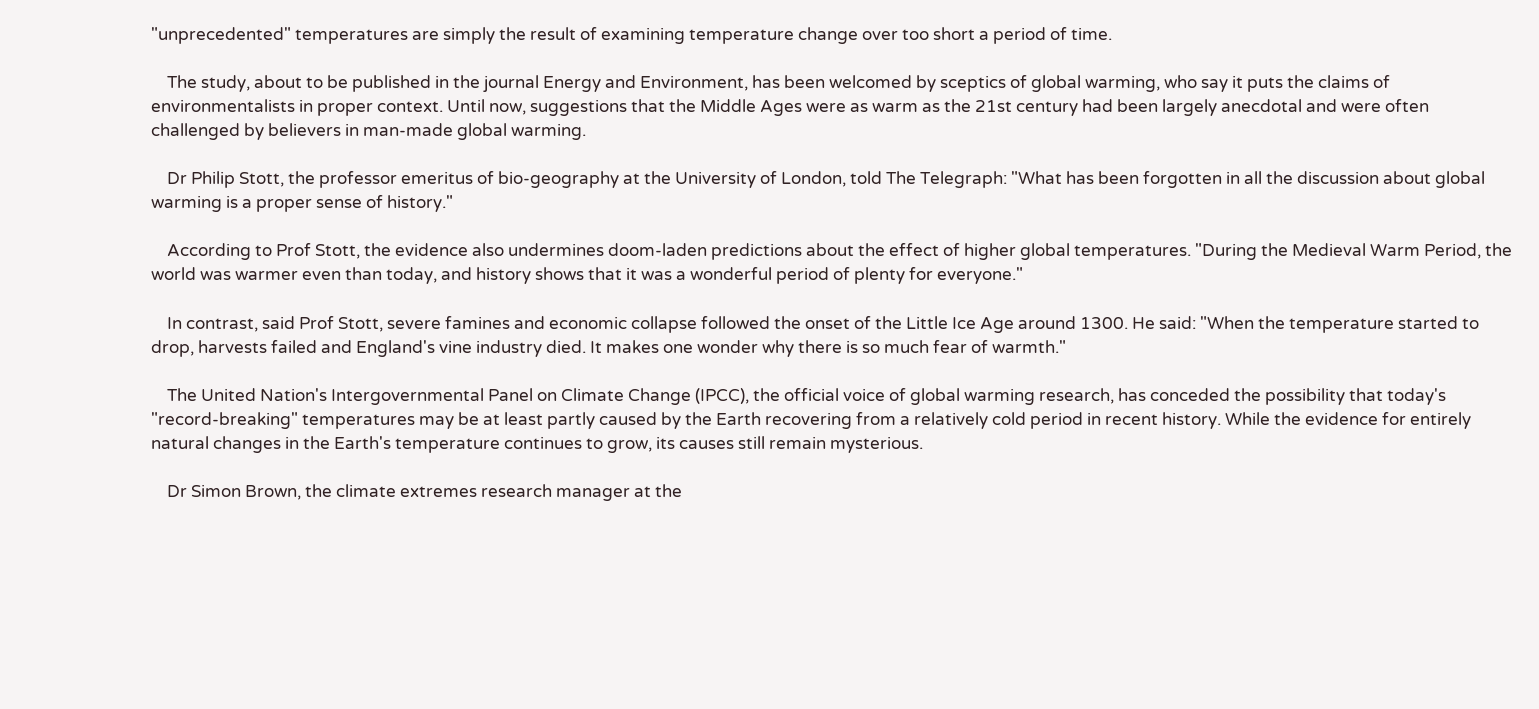"unprecedented" temperatures are simply the result of examining temperature change over too short a period of time.

    The study, about to be published in the journal Energy and Environment, has been welcomed by sceptics of global warming, who say it puts the claims of environmentalists in proper context. Until now, suggestions that the Middle Ages were as warm as the 21st century had been largely anecdotal and were often challenged by believers in man-made global warming.

    Dr Philip Stott, the professor emeritus of bio-geography at the University of London, told The Telegraph: "What has been forgotten in all the discussion about global warming is a proper sense of history."

    According to Prof Stott, the evidence also undermines doom-laden predictions about the effect of higher global temperatures. "During the Medieval Warm Period, the world was warmer even than today, and history shows that it was a wonderful period of plenty for everyone."

    In contrast, said Prof Stott, severe famines and economic collapse followed the onset of the Little Ice Age around 1300. He said: "When the temperature started to drop, harvests failed and England's vine industry died. It makes one wonder why there is so much fear of warmth."

    The United Nation's Intergovernmental Panel on Climate Change (IPCC), the official voice of global warming research, has conceded the possibility that today's "record-breaking" temperatures may be at least partly caused by the Earth recovering from a relatively cold period in recent history. While the evidence for entirely natural changes in the Earth's temperature continues to grow, its causes still remain mysterious.

    Dr Simon Brown, the climate extremes research manager at the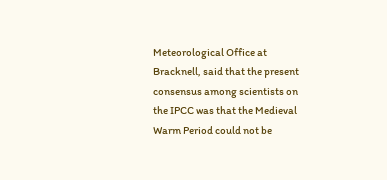Meteorological Office at Bracknell, said that the present consensus among scientists on the IPCC was that the Medieval Warm Period could not be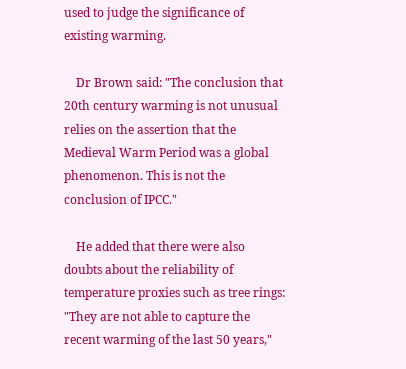used to judge the significance of existing warming.

    Dr Brown said: "The conclusion that 20th century warming is not unusual relies on the assertion that the Medieval Warm Period was a global phenomenon. This is not the conclusion of IPCC."

    He added that there were also doubts about the reliability of temperature proxies such as tree rings: "They are not able to capture the recent warming of the last 50 years,"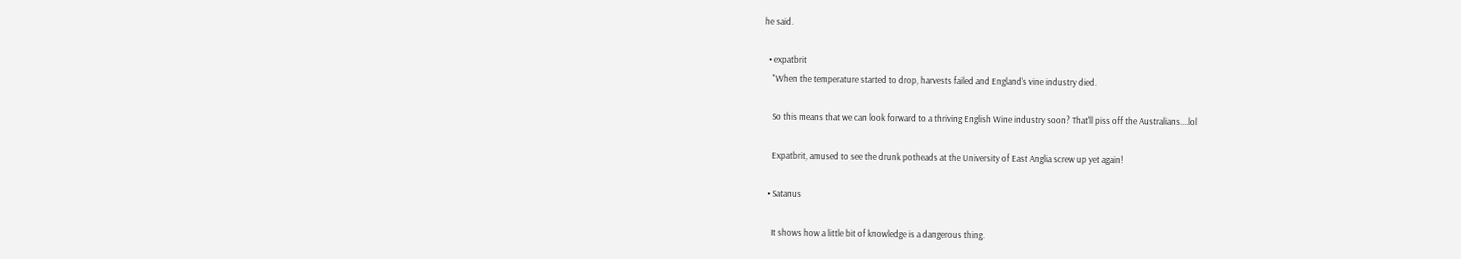he said.

  • expatbrit
    "When the temperature started to drop, harvests failed and England's vine industry died.

    So this means that we can look forward to a thriving English Wine industry soon? That'll piss off the Australians....lol

    Expatbrit, amused to see the drunk potheads at the University of East Anglia screw up yet again!

  • Satanus

    It shows how a little bit of knowledge is a dangerous thing.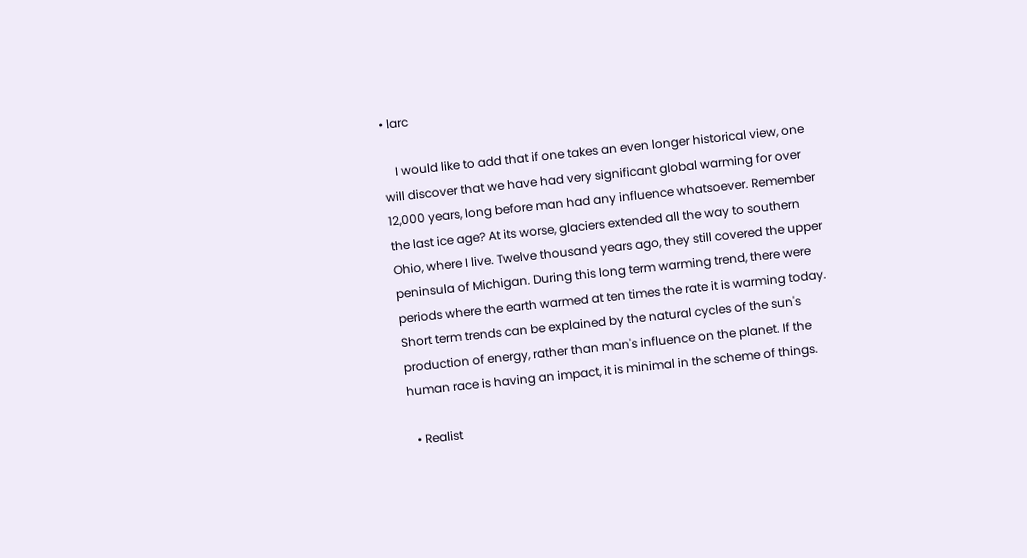• larc

    I would like to add that if one takes an even longer historical view, one will discover that we have had very significant global warming for over 12,000 years, long before man had any influence whatsoever. Remember the last ice age? At its worse, glaciers extended all the way to southern Ohio, where I live. Twelve thousand years ago, they still covered the upper peninsula of Michigan. During this long term warming trend, there were periods where the earth warmed at ten times the rate it is warming today. Short term trends can be explained by the natural cycles of the sun's production of energy, rather than man's influence on the planet. If the human race is having an impact, it is minimal in the scheme of things.

  • Realist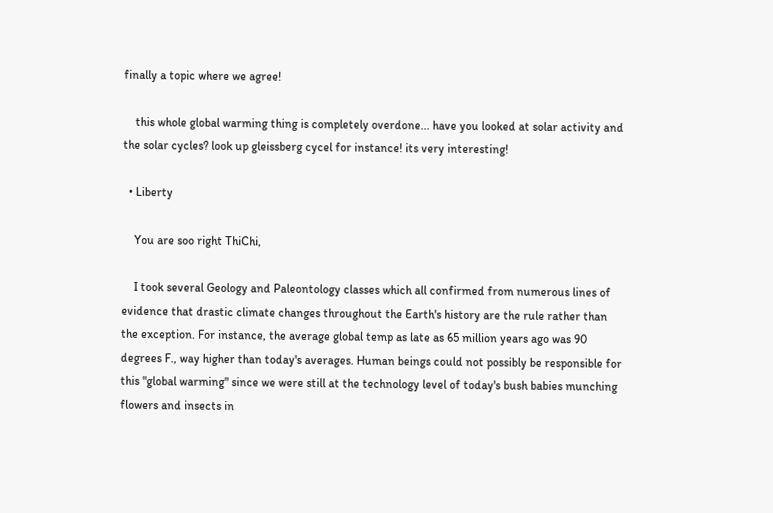finally a topic where we agree!

    this whole global warming thing is completely overdone... have you looked at solar activity and the solar cycles? look up gleissberg cycel for instance! its very interesting!

  • Liberty

    You are soo right ThiChi,

    I took several Geology and Paleontology classes which all confirmed from numerous lines of evidence that drastic climate changes throughout the Earth's history are the rule rather than the exception. For instance, the average global temp as late as 65 million years ago was 90 degrees F., way higher than today's averages. Human beings could not possibly be responsible for this "global warming" since we were still at the technology level of today's bush babies munching flowers and insects in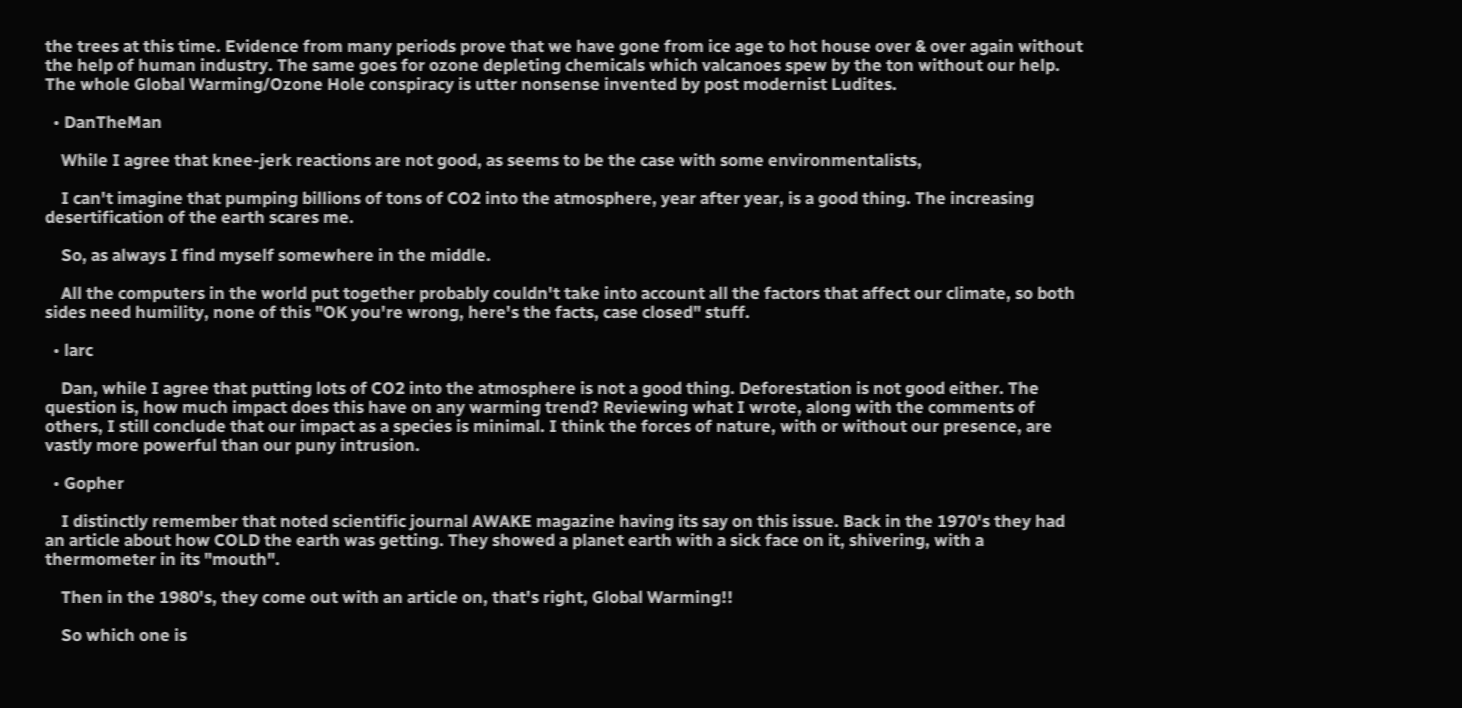the trees at this time. Evidence from many periods prove that we have gone from ice age to hot house over & over again without the help of human industry. The same goes for ozone depleting chemicals which valcanoes spew by the ton without our help. The whole Global Warming/Ozone Hole conspiracy is utter nonsense invented by post modernist Ludites.

  • DanTheMan

    While I agree that knee-jerk reactions are not good, as seems to be the case with some environmentalists,

    I can't imagine that pumping billions of tons of CO2 into the atmosphere, year after year, is a good thing. The increasing desertification of the earth scares me.

    So, as always I find myself somewhere in the middle.

    All the computers in the world put together probably couldn't take into account all the factors that affect our climate, so both sides need humility, none of this "OK you're wrong, here's the facts, case closed" stuff.

  • larc

    Dan, while I agree that putting lots of CO2 into the atmosphere is not a good thing. Deforestation is not good either. The question is, how much impact does this have on any warming trend? Reviewing what I wrote, along with the comments of others, I still conclude that our impact as a species is minimal. I think the forces of nature, with or without our presence, are vastly more powerful than our puny intrusion.

  • Gopher

    I distinctly remember that noted scientific journal AWAKE magazine having its say on this issue. Back in the 1970's they had an article about how COLD the earth was getting. They showed a planet earth with a sick face on it, shivering, with a thermometer in its "mouth".

    Then in the 1980's, they come out with an article on, that's right, Global Warming!!

    So which one is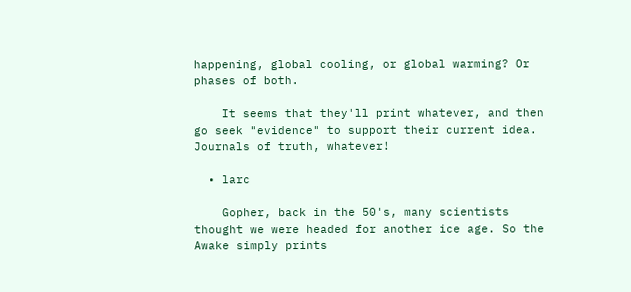happening, global cooling, or global warming? Or phases of both.

    It seems that they'll print whatever, and then go seek "evidence" to support their current idea. Journals of truth, whatever!

  • larc

    Gopher, back in the 50's, many scientists thought we were headed for another ice age. So the Awake simply prints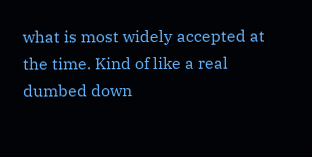what is most widely accepted at the time. Kind of like a real dumbed down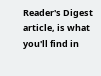Reader's Digest article, is what you'll find in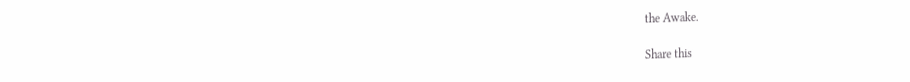the Awake.

Share this